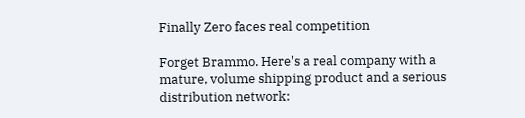Finally Zero faces real competition

Forget Brammo. Here's a real company with a mature, volume shipping product and a serious distribution network: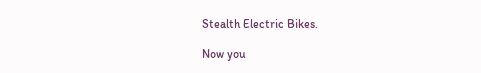Stealth Electric Bikes.

Now you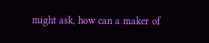might ask, how can a maker of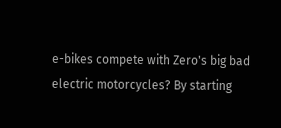e-bikes compete with Zero's big bad electric motorcycles? By starting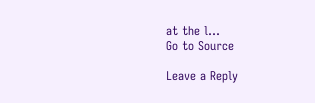at the l…
Go to Source

Leave a Reply